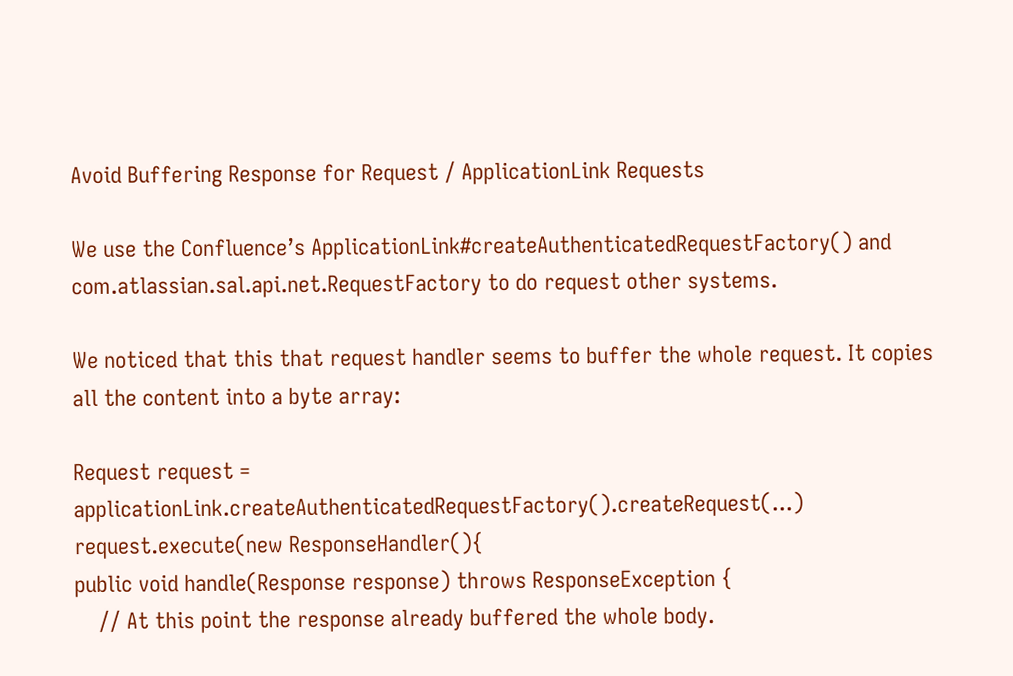Avoid Buffering Response for Request / ApplicationLink Requests

We use the Confluence’s ApplicationLink#createAuthenticatedRequestFactory() and com.atlassian.sal.api.net.RequestFactory to do request other systems.

We noticed that this that request handler seems to buffer the whole request. It copies all the content into a byte array:

Request request = applicationLink.createAuthenticatedRequestFactory().createRequest(...)
request.execute(new ResponseHandler(){
public void handle(Response response) throws ResponseException {
    // At this point the response already buffered the whole body.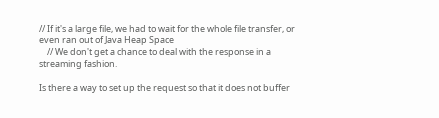// If it's a large file, we had to wait for the whole file transfer, or even ran out of Java Heap Space
    // We don't get a chance to deal with the response in a streaming fashion.

Is there a way to set up the request so that it does not buffer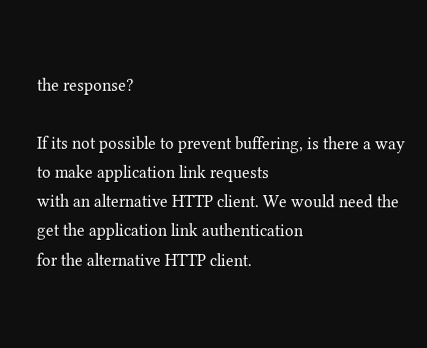the response?

If its not possible to prevent buffering, is there a way to make application link requests
with an alternative HTTP client. We would need the get the application link authentication
for the alternative HTTP client.